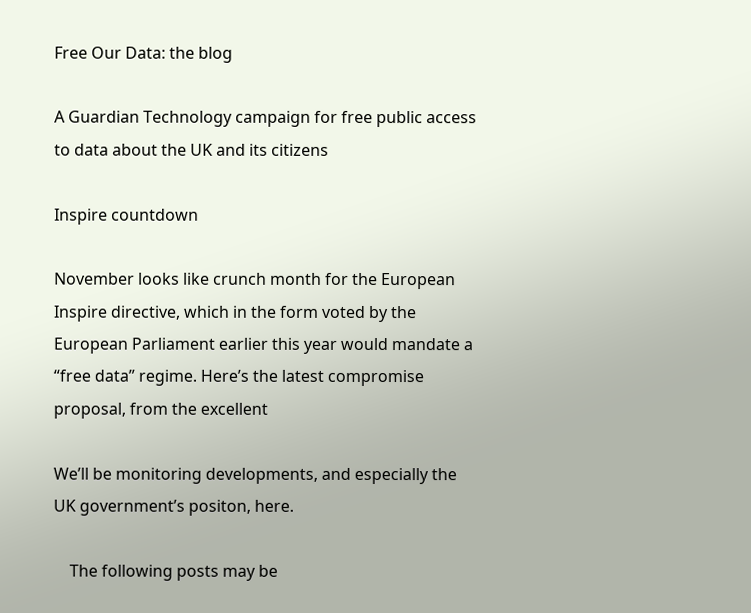Free Our Data: the blog

A Guardian Technology campaign for free public access to data about the UK and its citizens

Inspire countdown

November looks like crunch month for the European Inspire directive, which in the form voted by the European Parliament earlier this year would mandate a “free data” regime. Here’s the latest compromise proposal, from the excellent

We’ll be monitoring developments, and especially the UK government’s positon, here.

    The following posts may be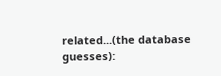related...(the database guesses):